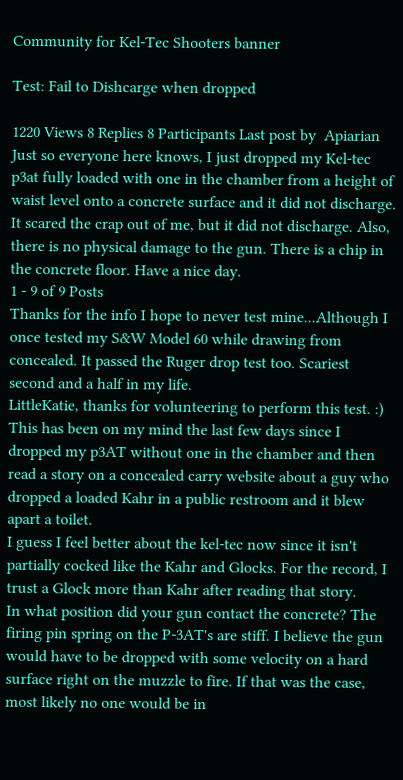Community for Kel-Tec Shooters banner

Test: Fail to Dishcarge when dropped

1220 Views 8 Replies 8 Participants Last post by  Apiarian
Just so everyone here knows, I just dropped my Kel-tec p3at fully loaded with one in the chamber from a height of waist level onto a concrete surface and it did not discharge. It scared the crap out of me, but it did not discharge. Also, there is no physical damage to the gun. There is a chip in the concrete floor. Have a nice day.
1 - 9 of 9 Posts
Thanks for the info I hope to never test mine...Although I once tested my S&W Model 60 while drawing from concealed. It passed the Ruger drop test too. Scariest second and a half in my life.
LittleKatie, thanks for volunteering to perform this test. :) This has been on my mind the last few days since I dropped my p3AT without one in the chamber and then read a story on a concealed carry website about a guy who dropped a loaded Kahr in a public restroom and it blew apart a toilet.
I guess I feel better about the kel-tec now since it isn't partially cocked like the Kahr and Glocks. For the record, I trust a Glock more than Kahr after reading that story.
In what position did your gun contact the concrete? The firing pin spring on the P-3AT's are stiff. I believe the gun would have to be dropped with some velocity on a hard surface right on the muzzle to fire. If that was the case, most likely no one would be in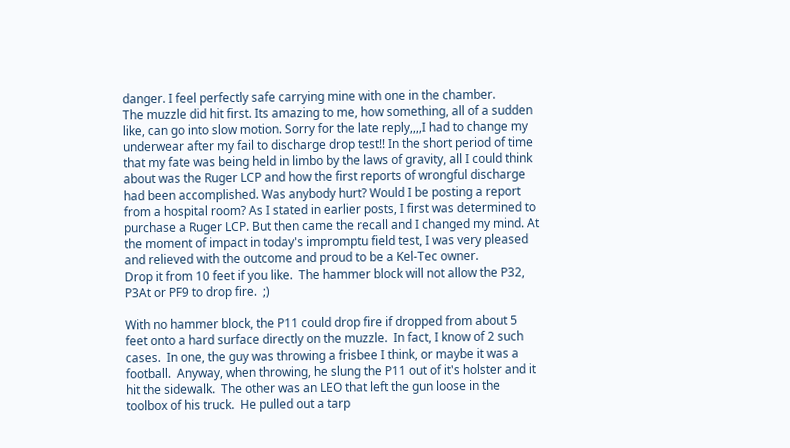danger. I feel perfectly safe carrying mine with one in the chamber.
The muzzle did hit first. Its amazing to me, how something, all of a sudden like, can go into slow motion. Sorry for the late reply,,,,I had to change my underwear after my fail to discharge drop test!! In the short period of time that my fate was being held in limbo by the laws of gravity, all I could think about was the Ruger LCP and how the first reports of wrongful discharge had been accomplished. Was anybody hurt? Would I be posting a report from a hospital room? As I stated in earlier posts, I first was determined to purchase a Ruger LCP. But then came the recall and I changed my mind. At the moment of impact in today's impromptu field test, I was very pleased and relieved with the outcome and proud to be a Kel-Tec owner.
Drop it from 10 feet if you like.  The hammer block will not allow the P32, P3At or PF9 to drop fire.  ;)

With no hammer block, the P11 could drop fire if dropped from about 5 feet onto a hard surface directly on the muzzle.  In fact, I know of 2 such cases.  In one, the guy was throwing a frisbee I think, or maybe it was a football.  Anyway, when throwing, he slung the P11 out of it's holster and it hit the sidewalk.  The other was an LEO that left the gun loose in the toolbox of his truck.  He pulled out a tarp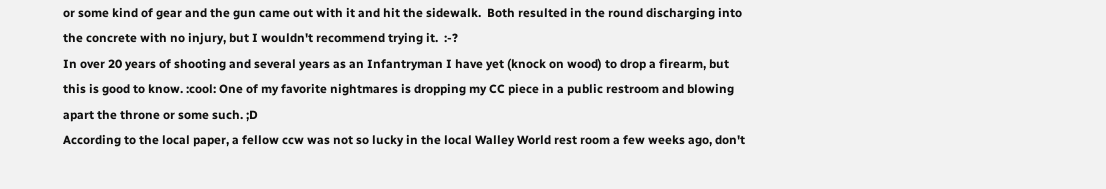or some kind of gear and the gun came out with it and hit the sidewalk.  Both resulted in the round discharging into the concrete with no injury, but I wouldn't recommend trying it.  :-?
In over 20 years of shooting and several years as an Infantryman I have yet (knock on wood) to drop a firearm, but this is good to know. :cool: One of my favorite nightmares is dropping my CC piece in a public restroom and blowing apart the throne or some such. ;D
According to the local paper, a fellow ccw was not so lucky in the local Walley World rest room a few weeks ago, don't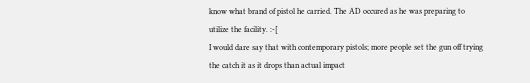know what brand of pistol he carried. The AD occured as he was preparing to utilize the facility. :-[
I would dare say that with contemporary pistols; more people set the gun off trying the catch it as it drops than actual impact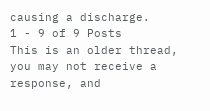causing a discharge.
1 - 9 of 9 Posts
This is an older thread, you may not receive a response, and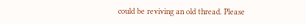could be reviving an old thread. Please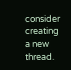consider creating a new thread.